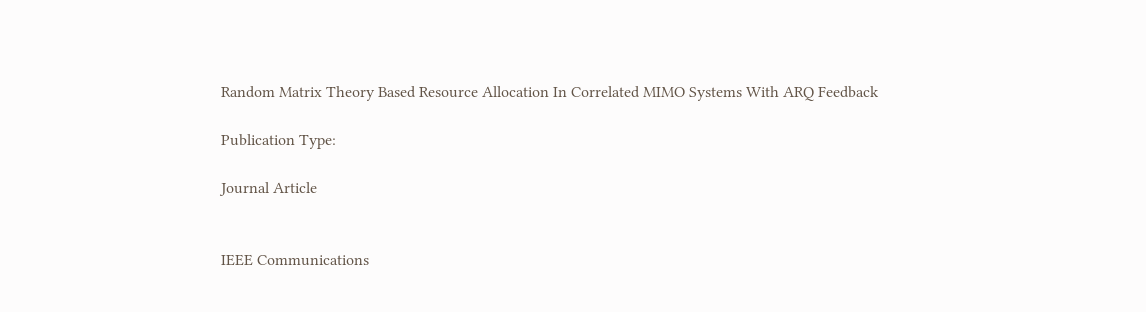Random Matrix Theory Based Resource Allocation In Correlated MIMO Systems With ARQ Feedback

Publication Type:

Journal Article


IEEE Communications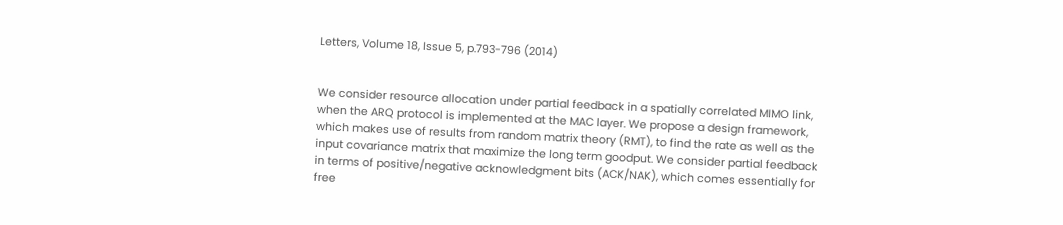Letters, Volume 18, Issue 5, p.793-796 (2014)


We consider resource allocation under partial feedback in a spatially correlated MIMO link, when the ARQ protocol is implemented at the MAC layer. We propose a design framework, which makes use of results from random matrix theory (RMT), to find the rate as well as the input covariance matrix that maximize the long term goodput. We consider partial feedback in terms of positive/negative acknowledgment bits (ACK/NAK), which comes essentially for free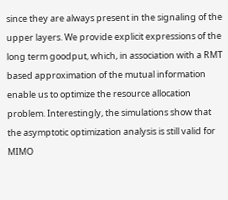since they are always present in the signaling of the upper layers. We provide explicit expressions of the long term goodput, which, in association with a RMT based approximation of the mutual information enable us to optimize the resource allocation problem. Interestingly, the simulations show that the asymptotic optimization analysis is still valid for MIMO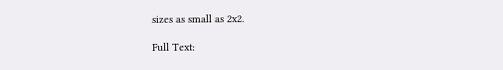sizes as small as 2x2.

Full Text: